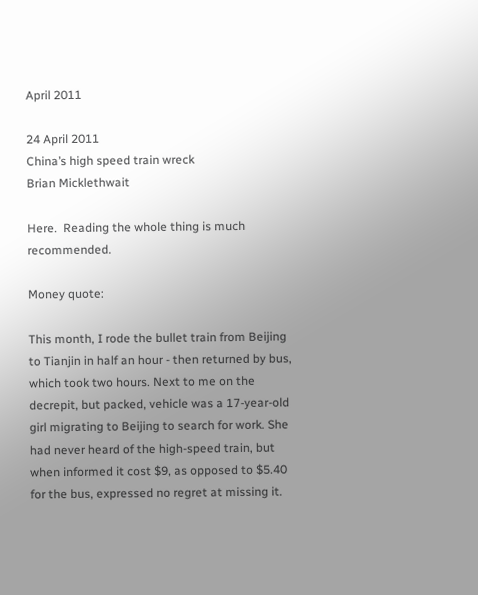April 2011

24 April 2011
China’s high speed train wreck
Brian Micklethwait

Here.  Reading the whole thing is much recommended.

Money quote:

This month, I rode the bullet train from Beijing to Tianjin in half an hour - then returned by bus, which took two hours. Next to me on the decrepit, but packed, vehicle was a 17-year-old girl migrating to Beijing to search for work. She had never heard of the high-speed train, but when informed it cost $9, as opposed to $5.40 for the bus, expressed no regret at missing it.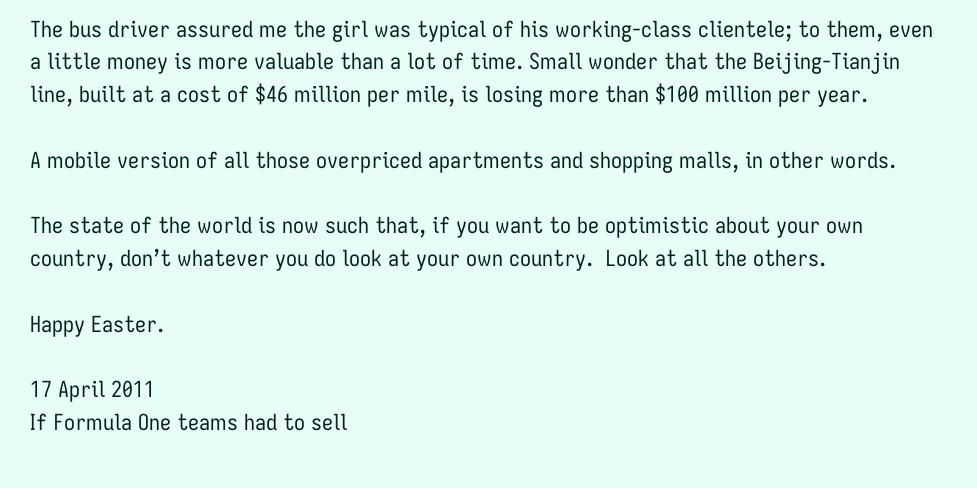The bus driver assured me the girl was typical of his working-class clientele; to them, even a little money is more valuable than a lot of time. Small wonder that the Beijing-Tianjin line, built at a cost of $46 million per mile, is losing more than $100 million per year.

A mobile version of all those overpriced apartments and shopping malls, in other words.

The state of the world is now such that, if you want to be optimistic about your own country, don’t whatever you do look at your own country.  Look at all the others.

Happy Easter.

17 April 2011
If Formula One teams had to sell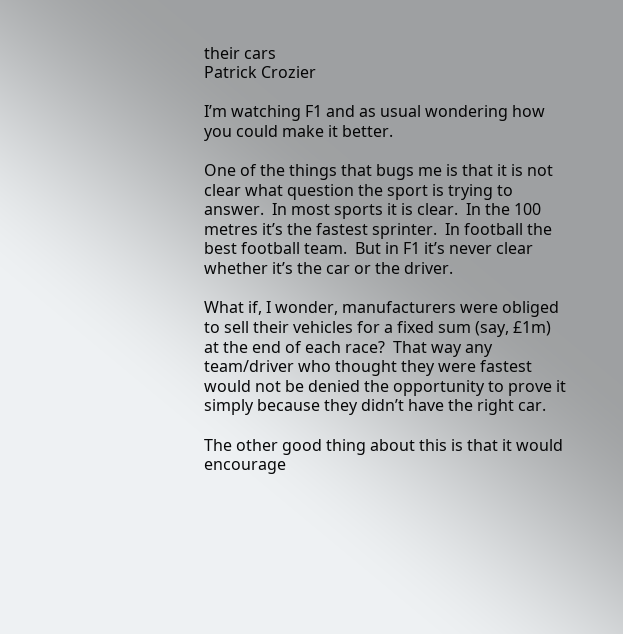their cars
Patrick Crozier

I’m watching F1 and as usual wondering how you could make it better.

One of the things that bugs me is that it is not clear what question the sport is trying to answer.  In most sports it is clear.  In the 100 metres it’s the fastest sprinter.  In football the best football team.  But in F1 it’s never clear whether it’s the car or the driver.

What if, I wonder, manufacturers were obliged to sell their vehicles for a fixed sum (say, £1m) at the end of each race?  That way any team/driver who thought they were fastest would not be denied the opportunity to prove it simply because they didn’t have the right car.

The other good thing about this is that it would encourage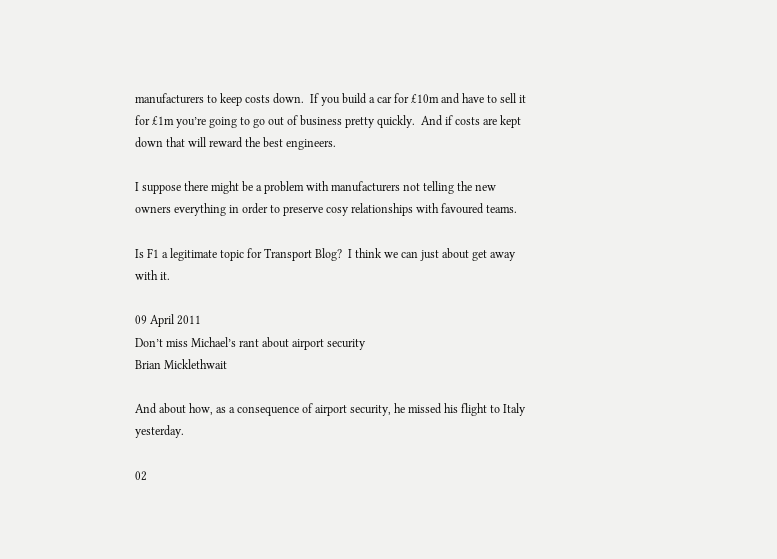manufacturers to keep costs down.  If you build a car for £10m and have to sell it for £1m you’re going to go out of business pretty quickly.  And if costs are kept down that will reward the best engineers.

I suppose there might be a problem with manufacturers not telling the new owners everything in order to preserve cosy relationships with favoured teams.

Is F1 a legitimate topic for Transport Blog?  I think we can just about get away with it.

09 April 2011
Don’t miss Michael’s rant about airport security
Brian Micklethwait

And about how, as a consequence of airport security, he missed his flight to Italy yesterday.

02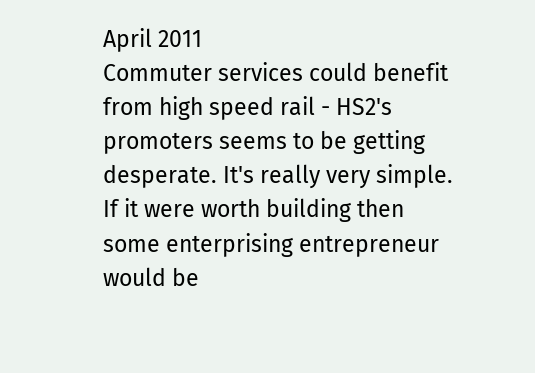April 2011
Commuter services could benefit from high speed rail - HS2's promoters seems to be getting desperate. It's really very simple. If it were worth building then some enterprising entrepreneur would be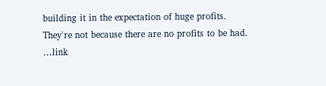building it in the expectation of huge profits. They're not because there are no profits to be had.  …link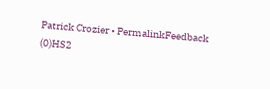Patrick Crozier • PermalinkFeedback (0)HS2